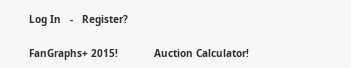Log In   -   Register?

FanGraphs+ 2015!            Auction Calculator!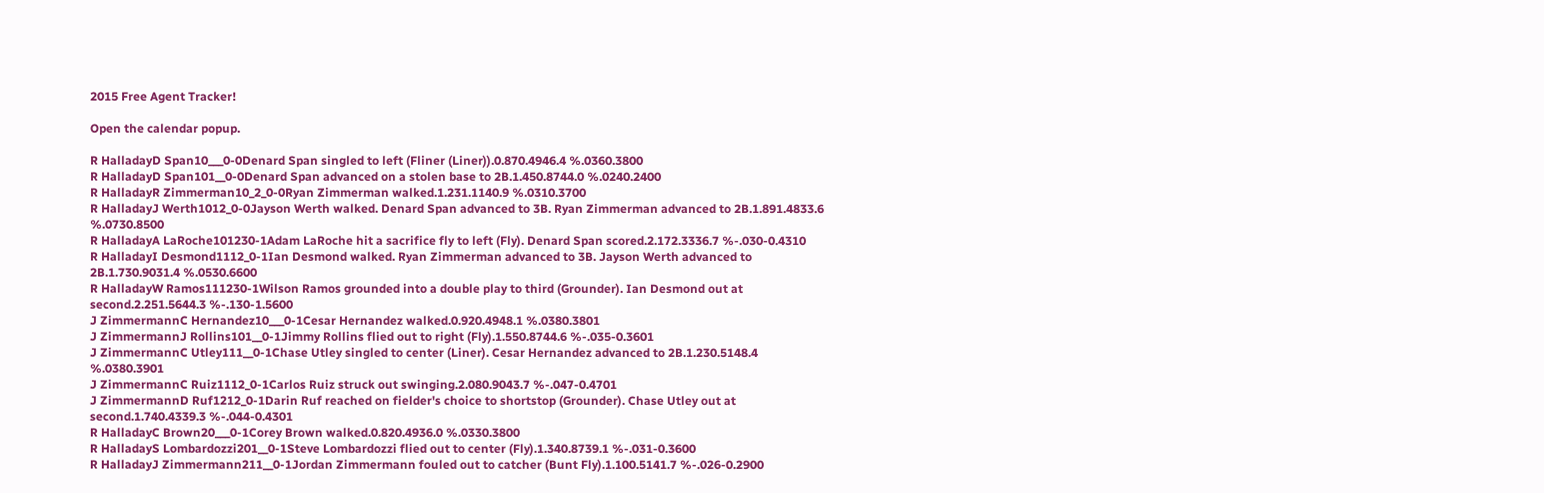2015 Free Agent Tracker!

Open the calendar popup.

R HalladayD Span10___0-0Denard Span singled to left (Fliner (Liner)).0.870.4946.4 %.0360.3800
R HalladayD Span101__0-0Denard Span advanced on a stolen base to 2B.1.450.8744.0 %.0240.2400
R HalladayR Zimmerman10_2_0-0Ryan Zimmerman walked.1.231.1140.9 %.0310.3700
R HalladayJ Werth1012_0-0Jayson Werth walked. Denard Span advanced to 3B. Ryan Zimmerman advanced to 2B.1.891.4833.6 %.0730.8500
R HalladayA LaRoche101230-1Adam LaRoche hit a sacrifice fly to left (Fly). Denard Span scored.2.172.3336.7 %-.030-0.4310
R HalladayI Desmond1112_0-1Ian Desmond walked. Ryan Zimmerman advanced to 3B. Jayson Werth advanced to 2B.1.730.9031.4 %.0530.6600
R HalladayW Ramos111230-1Wilson Ramos grounded into a double play to third (Grounder). Ian Desmond out at second.2.251.5644.3 %-.130-1.5600
J ZimmermannC Hernandez10___0-1Cesar Hernandez walked.0.920.4948.1 %.0380.3801
J ZimmermannJ Rollins101__0-1Jimmy Rollins flied out to right (Fly).1.550.8744.6 %-.035-0.3601
J ZimmermannC Utley111__0-1Chase Utley singled to center (Liner). Cesar Hernandez advanced to 2B.1.230.5148.4 %.0380.3901
J ZimmermannC Ruiz1112_0-1Carlos Ruiz struck out swinging.2.080.9043.7 %-.047-0.4701
J ZimmermannD Ruf1212_0-1Darin Ruf reached on fielder's choice to shortstop (Grounder). Chase Utley out at second.1.740.4339.3 %-.044-0.4301
R HalladayC Brown20___0-1Corey Brown walked.0.820.4936.0 %.0330.3800
R HalladayS Lombardozzi201__0-1Steve Lombardozzi flied out to center (Fly).1.340.8739.1 %-.031-0.3600
R HalladayJ Zimmermann211__0-1Jordan Zimmermann fouled out to catcher (Bunt Fly).1.100.5141.7 %-.026-0.2900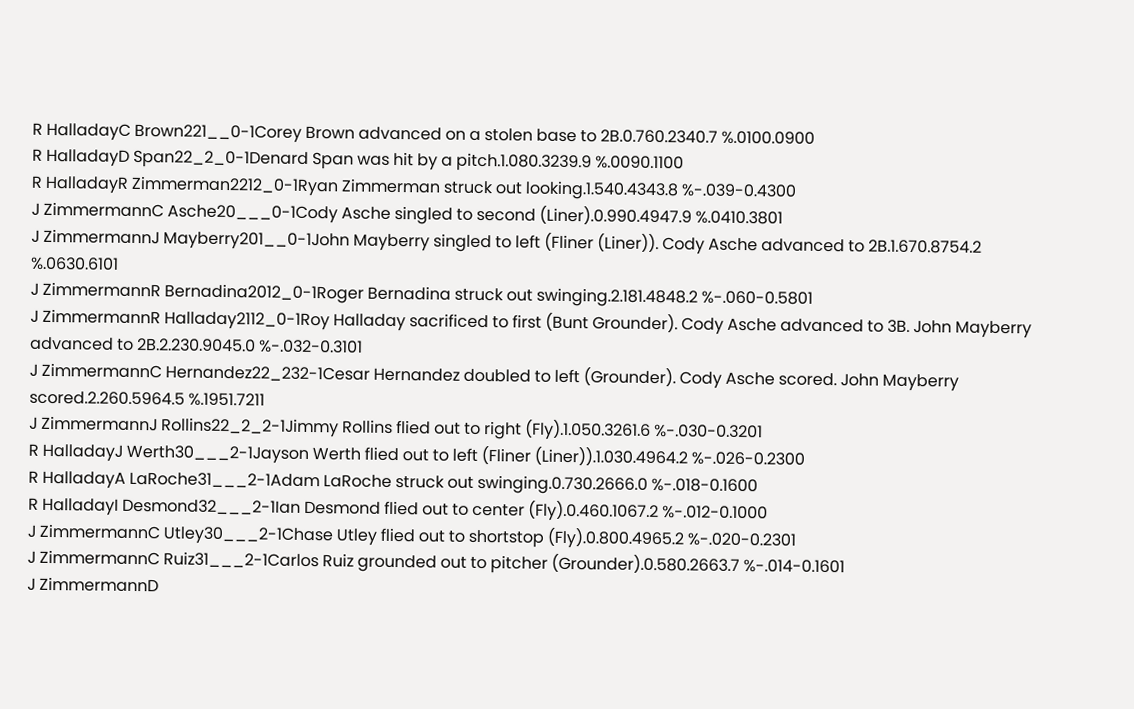R HalladayC Brown221__0-1Corey Brown advanced on a stolen base to 2B.0.760.2340.7 %.0100.0900
R HalladayD Span22_2_0-1Denard Span was hit by a pitch.1.080.3239.9 %.0090.1100
R HalladayR Zimmerman2212_0-1Ryan Zimmerman struck out looking.1.540.4343.8 %-.039-0.4300
J ZimmermannC Asche20___0-1Cody Asche singled to second (Liner).0.990.4947.9 %.0410.3801
J ZimmermannJ Mayberry201__0-1John Mayberry singled to left (Fliner (Liner)). Cody Asche advanced to 2B.1.670.8754.2 %.0630.6101
J ZimmermannR Bernadina2012_0-1Roger Bernadina struck out swinging.2.181.4848.2 %-.060-0.5801
J ZimmermannR Halladay2112_0-1Roy Halladay sacrificed to first (Bunt Grounder). Cody Asche advanced to 3B. John Mayberry advanced to 2B.2.230.9045.0 %-.032-0.3101
J ZimmermannC Hernandez22_232-1Cesar Hernandez doubled to left (Grounder). Cody Asche scored. John Mayberry scored.2.260.5964.5 %.1951.7211
J ZimmermannJ Rollins22_2_2-1Jimmy Rollins flied out to right (Fly).1.050.3261.6 %-.030-0.3201
R HalladayJ Werth30___2-1Jayson Werth flied out to left (Fliner (Liner)).1.030.4964.2 %-.026-0.2300
R HalladayA LaRoche31___2-1Adam LaRoche struck out swinging.0.730.2666.0 %-.018-0.1600
R HalladayI Desmond32___2-1Ian Desmond flied out to center (Fly).0.460.1067.2 %-.012-0.1000
J ZimmermannC Utley30___2-1Chase Utley flied out to shortstop (Fly).0.800.4965.2 %-.020-0.2301
J ZimmermannC Ruiz31___2-1Carlos Ruiz grounded out to pitcher (Grounder).0.580.2663.7 %-.014-0.1601
J ZimmermannD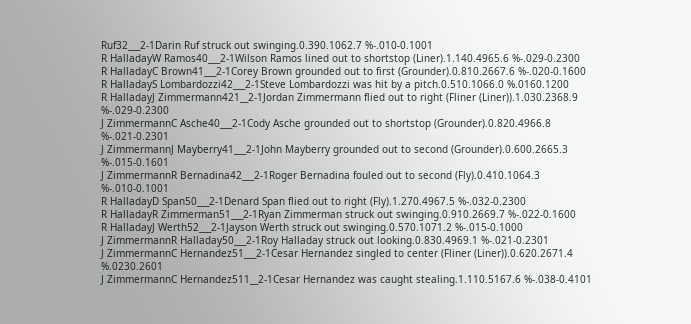Ruf32___2-1Darin Ruf struck out swinging.0.390.1062.7 %-.010-0.1001
R HalladayW Ramos40___2-1Wilson Ramos lined out to shortstop (Liner).1.140.4965.6 %-.029-0.2300
R HalladayC Brown41___2-1Corey Brown grounded out to first (Grounder).0.810.2667.6 %-.020-0.1600
R HalladayS Lombardozzi42___2-1Steve Lombardozzi was hit by a pitch.0.510.1066.0 %.0160.1200
R HalladayJ Zimmermann421__2-1Jordan Zimmermann flied out to right (Fliner (Liner)).1.030.2368.9 %-.029-0.2300
J ZimmermannC Asche40___2-1Cody Asche grounded out to shortstop (Grounder).0.820.4966.8 %-.021-0.2301
J ZimmermannJ Mayberry41___2-1John Mayberry grounded out to second (Grounder).0.600.2665.3 %-.015-0.1601
J ZimmermannR Bernadina42___2-1Roger Bernadina fouled out to second (Fly).0.410.1064.3 %-.010-0.1001
R HalladayD Span50___2-1Denard Span flied out to right (Fly).1.270.4967.5 %-.032-0.2300
R HalladayR Zimmerman51___2-1Ryan Zimmerman struck out swinging.0.910.2669.7 %-.022-0.1600
R HalladayJ Werth52___2-1Jayson Werth struck out swinging.0.570.1071.2 %-.015-0.1000
J ZimmermannR Halladay50___2-1Roy Halladay struck out looking.0.830.4969.1 %-.021-0.2301
J ZimmermannC Hernandez51___2-1Cesar Hernandez singled to center (Fliner (Liner)).0.620.2671.4 %.0230.2601
J ZimmermannC Hernandez511__2-1Cesar Hernandez was caught stealing.1.110.5167.6 %-.038-0.4101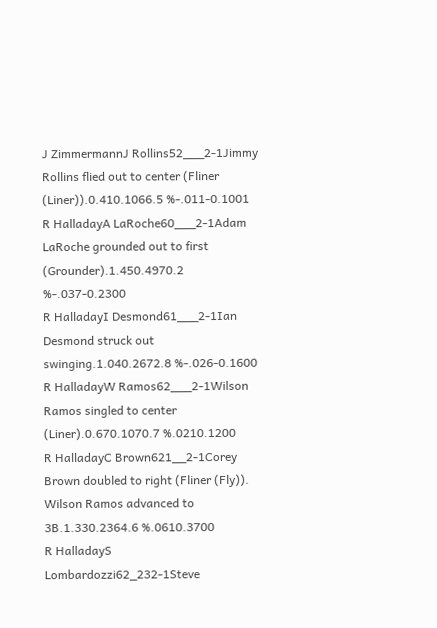J ZimmermannJ Rollins52___2-1Jimmy Rollins flied out to center (Fliner (Liner)).0.410.1066.5 %-.011-0.1001
R HalladayA LaRoche60___2-1Adam LaRoche grounded out to first (Grounder).1.450.4970.2 %-.037-0.2300
R HalladayI Desmond61___2-1Ian Desmond struck out swinging.1.040.2672.8 %-.026-0.1600
R HalladayW Ramos62___2-1Wilson Ramos singled to center (Liner).0.670.1070.7 %.0210.1200
R HalladayC Brown621__2-1Corey Brown doubled to right (Fliner (Fly)). Wilson Ramos advanced to 3B.1.330.2364.6 %.0610.3700
R HalladayS Lombardozzi62_232-1Steve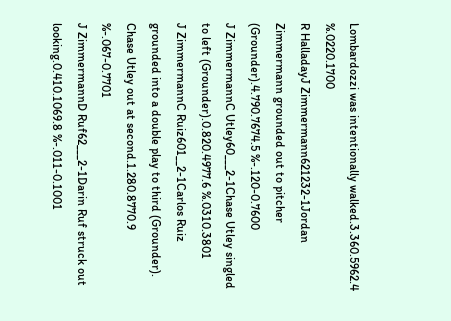Lombardozzi was intentionally walked.3.360.5962.4 %.0220.1700
R HalladayJ Zimmermann621232-1Jordan Zimmermann grounded out to pitcher (Grounder).4.790.7674.5 %-.120-0.7600
J ZimmermannC Utley60___2-1Chase Utley singled to left (Grounder).0.820.4977.6 %.0310.3801
J ZimmermannC Ruiz601__2-1Carlos Ruiz grounded into a double play to third (Grounder). Chase Utley out at second.1.280.8770.9 %-.067-0.7701
J ZimmermannD Ruf62___2-1Darin Ruf struck out looking.0.410.1069.8 %-.011-0.1001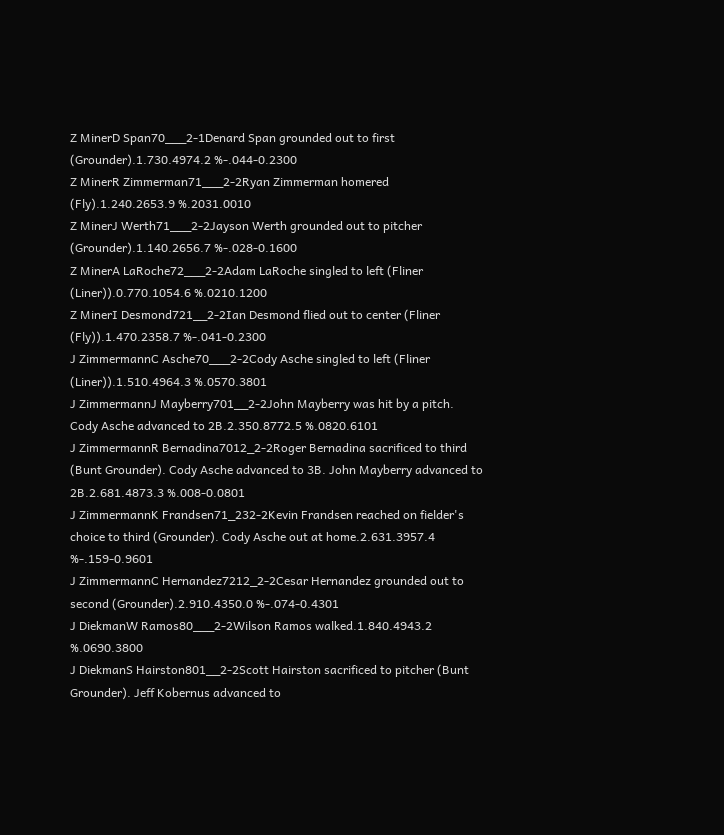Z MinerD Span70___2-1Denard Span grounded out to first (Grounder).1.730.4974.2 %-.044-0.2300
Z MinerR Zimmerman71___2-2Ryan Zimmerman homered (Fly).1.240.2653.9 %.2031.0010
Z MinerJ Werth71___2-2Jayson Werth grounded out to pitcher (Grounder).1.140.2656.7 %-.028-0.1600
Z MinerA LaRoche72___2-2Adam LaRoche singled to left (Fliner (Liner)).0.770.1054.6 %.0210.1200
Z MinerI Desmond721__2-2Ian Desmond flied out to center (Fliner (Fly)).1.470.2358.7 %-.041-0.2300
J ZimmermannC Asche70___2-2Cody Asche singled to left (Fliner (Liner)).1.510.4964.3 %.0570.3801
J ZimmermannJ Mayberry701__2-2John Mayberry was hit by a pitch. Cody Asche advanced to 2B.2.350.8772.5 %.0820.6101
J ZimmermannR Bernadina7012_2-2Roger Bernadina sacrificed to third (Bunt Grounder). Cody Asche advanced to 3B. John Mayberry advanced to 2B.2.681.4873.3 %.008-0.0801
J ZimmermannK Frandsen71_232-2Kevin Frandsen reached on fielder's choice to third (Grounder). Cody Asche out at home.2.631.3957.4 %-.159-0.9601
J ZimmermannC Hernandez7212_2-2Cesar Hernandez grounded out to second (Grounder).2.910.4350.0 %-.074-0.4301
J DiekmanW Ramos80___2-2Wilson Ramos walked.1.840.4943.2 %.0690.3800
J DiekmanS Hairston801__2-2Scott Hairston sacrificed to pitcher (Bunt Grounder). Jeff Kobernus advanced to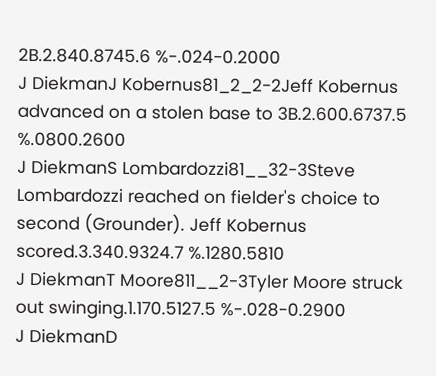2B.2.840.8745.6 %-.024-0.2000
J DiekmanJ Kobernus81_2_2-2Jeff Kobernus advanced on a stolen base to 3B.2.600.6737.5 %.0800.2600
J DiekmanS Lombardozzi81__32-3Steve Lombardozzi reached on fielder's choice to second (Grounder). Jeff Kobernus scored.3.340.9324.7 %.1280.5810
J DiekmanT Moore811__2-3Tyler Moore struck out swinging.1.170.5127.5 %-.028-0.2900
J DiekmanD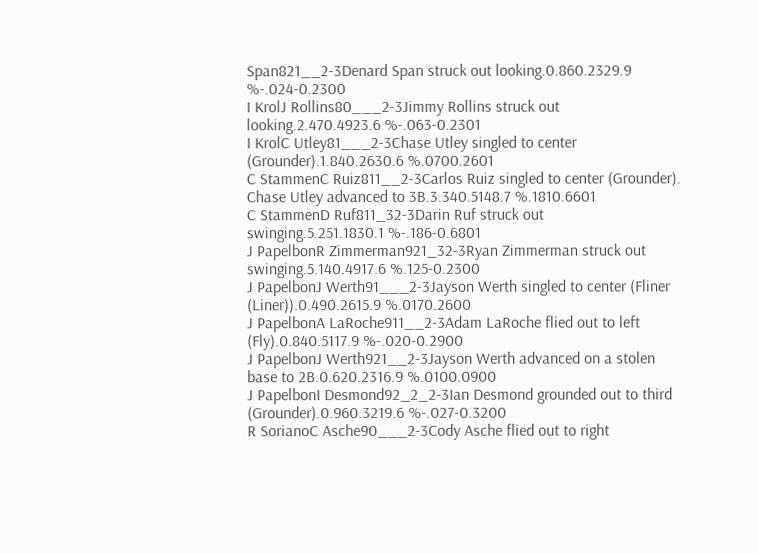Span821__2-3Denard Span struck out looking.0.860.2329.9 %-.024-0.2300
I KrolJ Rollins80___2-3Jimmy Rollins struck out looking.2.470.4923.6 %-.063-0.2301
I KrolC Utley81___2-3Chase Utley singled to center (Grounder).1.840.2630.6 %.0700.2601
C StammenC Ruiz811__2-3Carlos Ruiz singled to center (Grounder). Chase Utley advanced to 3B.3.340.5148.7 %.1810.6601
C StammenD Ruf811_32-3Darin Ruf struck out swinging.5.251.1830.1 %-.186-0.6801
J PapelbonR Zimmerman921_32-3Ryan Zimmerman struck out swinging.5.140.4917.6 %.125-0.2300
J PapelbonJ Werth91___2-3Jayson Werth singled to center (Fliner (Liner)).0.490.2615.9 %.0170.2600
J PapelbonA LaRoche911__2-3Adam LaRoche flied out to left (Fly).0.840.5117.9 %-.020-0.2900
J PapelbonJ Werth921__2-3Jayson Werth advanced on a stolen base to 2B.0.620.2316.9 %.0100.0900
J PapelbonI Desmond92_2_2-3Ian Desmond grounded out to third (Grounder).0.960.3219.6 %-.027-0.3200
R SorianoC Asche90___2-3Cody Asche flied out to right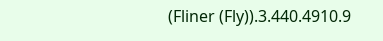(Fliner (Fly)).3.440.4910.9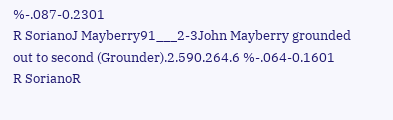%-.087-0.2301
R SorianoJ Mayberry91___2-3John Mayberry grounded out to second (Grounder).2.590.264.6 %-.064-0.1601
R SorianoR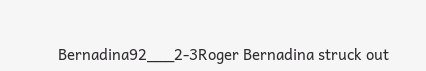Bernadina92___2-3Roger Bernadina struck out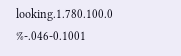looking.1.780.100.0 %-.046-0.1001